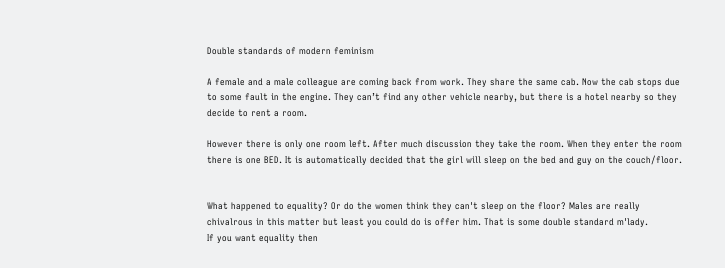Double standards of modern feminism

A female and a male colleague are coming back from work. They share the same cab. Now the cab stops due to some fault in the engine. They can’t find any other vehicle nearby, but there is a hotel nearby so they decide to rent a room.

However there is only one room left. After much discussion they take the room. When they enter the room there is one BED. It is automatically decided that the girl will sleep on the bed and guy on the couch/floor.


What happened to equality? Or do the women think they can't sleep on the floor? Males are really chivalrous in this matter but least you could do is offer him. That is some double standard m'lady.
If you want equality then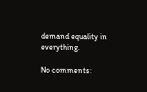demand equality in everything.

No comments: